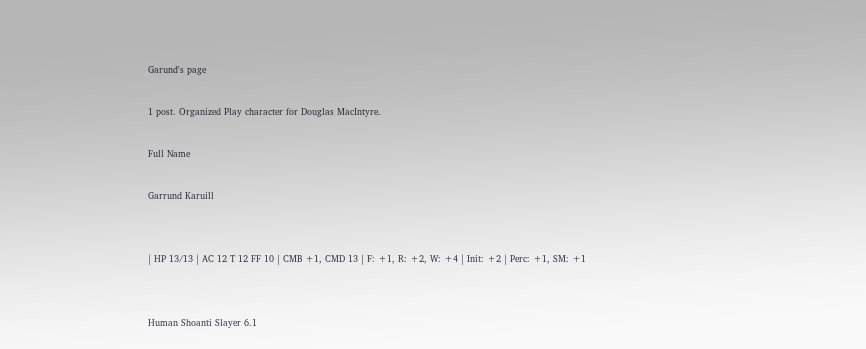Garund's page

1 post. Organized Play character for Douglas MacIntyre.

Full Name

Garrund Karuill


| HP 13/13 | AC 12 T 12 FF 10 | CMB +1, CMD 13 | F: +1, R: +2, W: +4 | Init: +2 | Perc: +1, SM: +1


Human Shoanti Slayer 6.1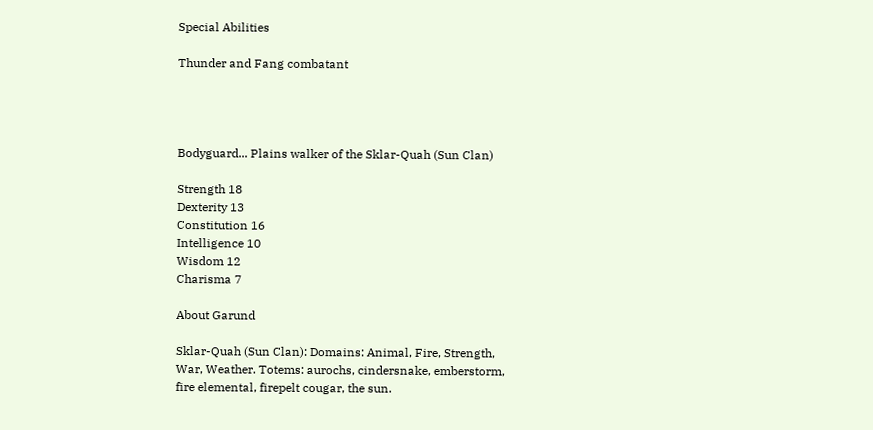Special Abilities

Thunder and Fang combatant




Bodyguard... Plains walker of the Sklar-Quah (Sun Clan)

Strength 18
Dexterity 13
Constitution 16
Intelligence 10
Wisdom 12
Charisma 7

About Garund

Sklar-Quah (Sun Clan): Domains: Animal, Fire, Strength,
War, Weather. Totems: aurochs, cindersnake, emberstorm,
fire elemental, firepelt cougar, the sun.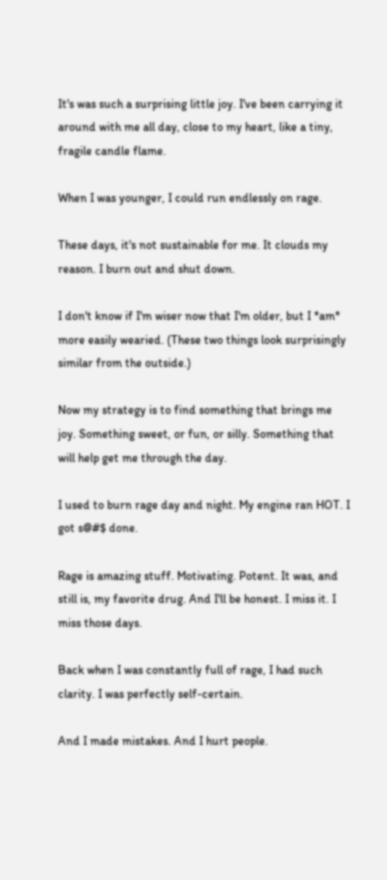It's was such a surprising little joy. I've been carrying it around with me all day, close to my heart, like a tiny, fragile candle flame.

When I was younger, I could run endlessly on rage.

These days, it's not sustainable for me. It clouds my reason. I burn out and shut down.

I don't know if I'm wiser now that I'm older, but I *am* more easily wearied. (These two things look surprisingly similar from the outside.)

Now my strategy is to find something that brings me joy. Something sweet, or fun, or silly. Something that will help get me through the day.

I used to burn rage day and night. My engine ran HOT. I got s@#$ done.

Rage is amazing stuff. Motivating. Potent. It was, and still is, my favorite drug. And I'll be honest. I miss it. I miss those days.

Back when I was constantly full of rage, I had such clarity. I was perfectly self-certain.

And I made mistakes. And I hurt people.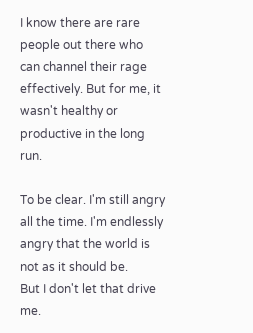I know there are rare people out there who can channel their rage effectively. But for me, it wasn't healthy or productive in the long run.

To be clear. I'm still angry all the time. I'm endlessly angry that the world is not as it should be.
But I don't let that drive me.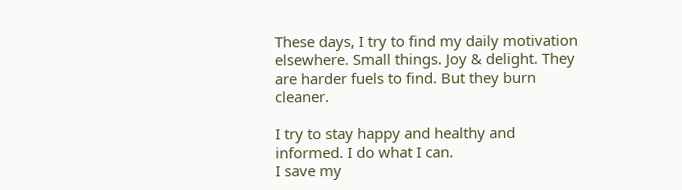These days, I try to find my daily motivation elsewhere. Small things. Joy & delight. They are harder fuels to find. But they burn cleaner.

I try to stay happy and healthy and informed. I do what I can.
I save my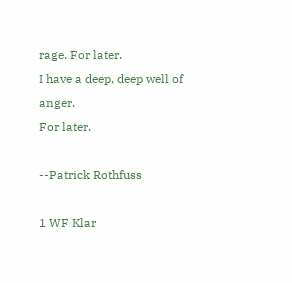rage. For later.
I have a deep, deep well of anger.
For later.

--Patrick Rothfuss

1 WF Klar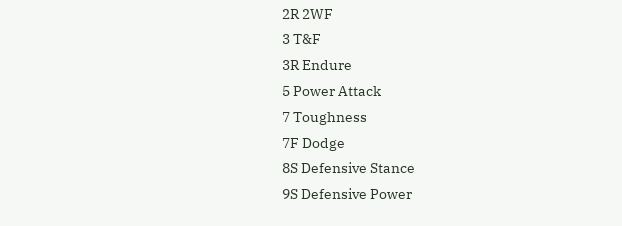2R 2WF
3 T&F
3R Endure
5 Power Attack
7 Toughness
7F Dodge
8S Defensive Stance
9S Defensive Power